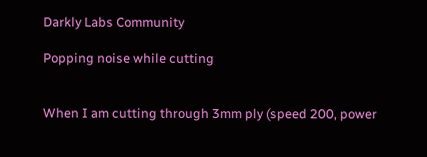Darkly Labs Community

Popping noise while cutting


When I am cutting through 3mm ply (speed 200, power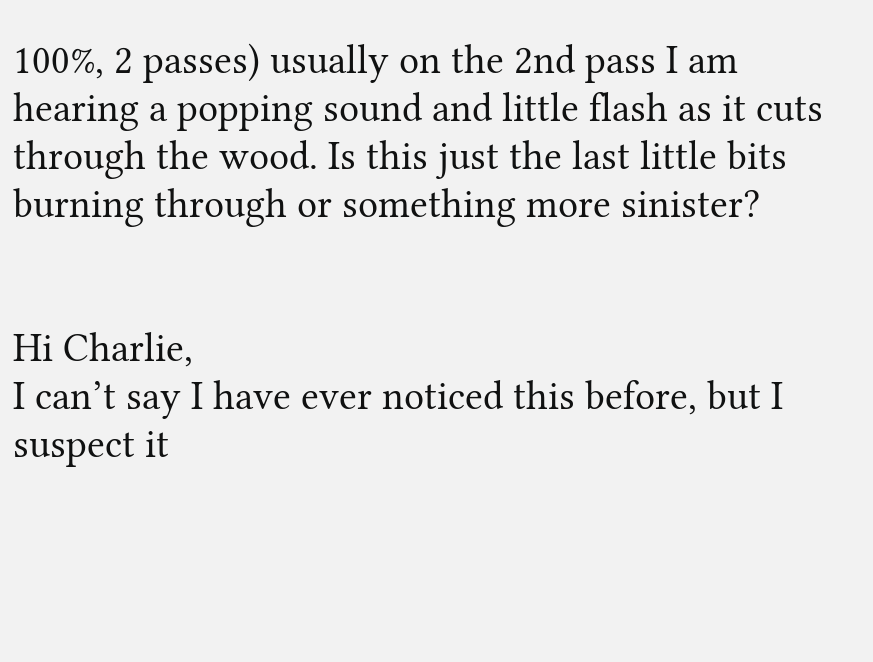100%, 2 passes) usually on the 2nd pass I am hearing a popping sound and little flash as it cuts through the wood. Is this just the last little bits burning through or something more sinister?


Hi Charlie,
I can’t say I have ever noticed this before, but I suspect it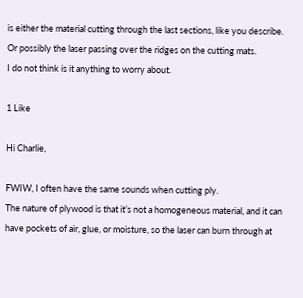is either the material cutting through the last sections, like you describe.
Or possibly the laser passing over the ridges on the cutting mats.
I do not think is it anything to worry about.

1 Like

Hi Charlie,

FWIW, I often have the same sounds when cutting ply.
The nature of plywood is that it’s not a homogeneous material, and it can have pockets of air, glue, or moisture, so the laser can burn through at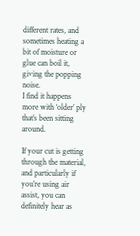different rates, and sometimes heating a bit of moisture or glue can boil it, giving the popping noise.
I find it happens more with ‘older’ ply that’s been sitting around.

If your cut is getting through the material, and particularly if you’re using air assist, you can definitely hear as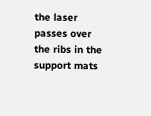the laser passes over the ribs in the support mats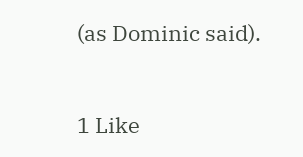(as Dominic said).


1 Like